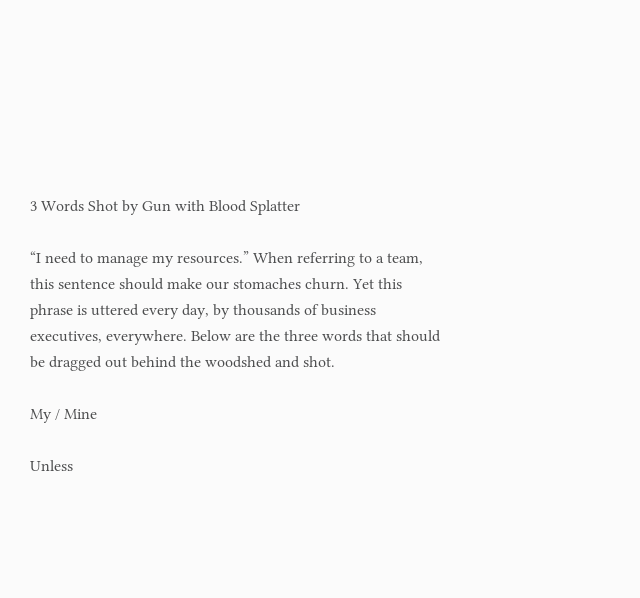3 Words Shot by Gun with Blood Splatter

“I need to manage my resources.” When referring to a team, this sentence should make our stomaches churn. Yet this phrase is uttered every day, by thousands of business executives, everywhere. Below are the three words that should be dragged out behind the woodshed and shot.

My / Mine

Unless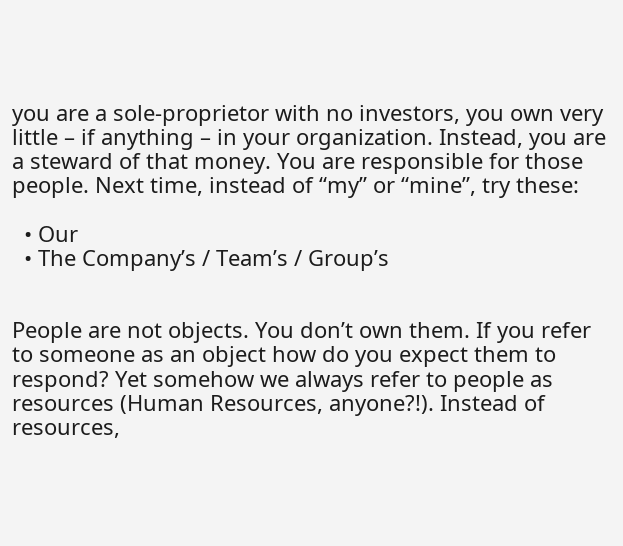you are a sole-proprietor with no investors, you own very little – if anything – in your organization. Instead, you are a steward of that money. You are responsible for those people. Next time, instead of “my” or “mine”, try these:

  • Our
  • The Company’s / Team’s / Group’s


People are not objects. You don’t own them. If you refer to someone as an object how do you expect them to respond? Yet somehow we always refer to people as resources (Human Resources, anyone?!). Instead of resources,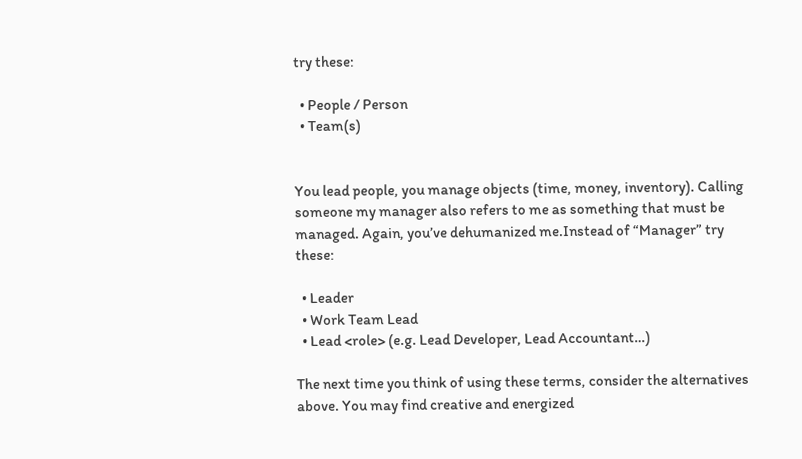try these:

  • People / Person
  • Team(s)


You lead people, you manage objects (time, money, inventory). Calling someone my manager also refers to me as something that must be managed. Again, you’ve dehumanized me.Instead of “Manager” try these:

  • Leader
  • Work Team Lead
  • Lead <role> (e.g. Lead Developer, Lead Accountant…)

The next time you think of using these terms, consider the alternatives above. You may find creative and energized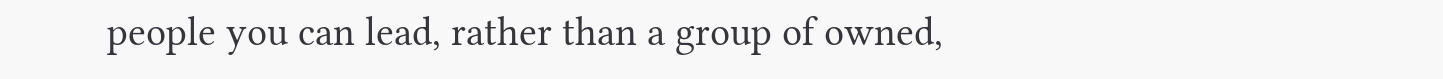people you can lead, rather than a group of owned,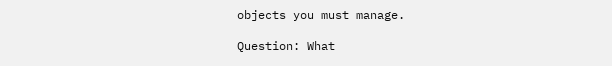objects you must manage.

Question: What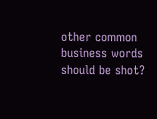other common business words should be shot?